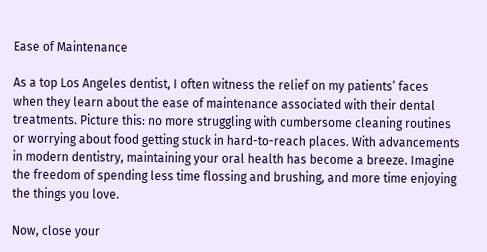Ease of Maintenance

As a top Los Angeles dentist, I often witness the relief on my patients’ faces when they learn about the ease of maintenance associated with their dental treatments. Picture this: no more struggling with cumbersome cleaning routines or worrying about food getting stuck in hard-to-reach places. With advancements in modern dentistry, maintaining your oral health has become a breeze. Imagine the freedom of spending less time flossing and brushing, and more time enjoying the things you love.

Now, close your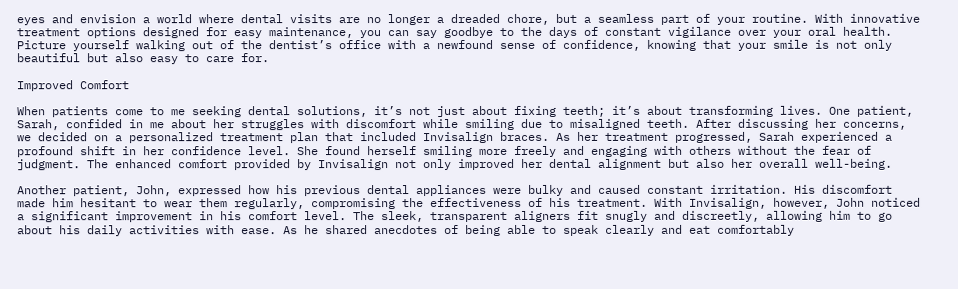eyes and envision a world where dental visits are no longer a dreaded chore, but a seamless part of your routine. With innovative treatment options designed for easy maintenance, you can say goodbye to the days of constant vigilance over your oral health. Picture yourself walking out of the dentist’s office with a newfound sense of confidence, knowing that your smile is not only beautiful but also easy to care for.

Improved Comfort

When patients come to me seeking dental solutions, it’s not just about fixing teeth; it’s about transforming lives. One patient, Sarah, confided in me about her struggles with discomfort while smiling due to misaligned teeth. After discussing her concerns, we decided on a personalized treatment plan that included Invisalign braces. As her treatment progressed, Sarah experienced a profound shift in her confidence level. She found herself smiling more freely and engaging with others without the fear of judgment. The enhanced comfort provided by Invisalign not only improved her dental alignment but also her overall well-being.

Another patient, John, expressed how his previous dental appliances were bulky and caused constant irritation. His discomfort made him hesitant to wear them regularly, compromising the effectiveness of his treatment. With Invisalign, however, John noticed a significant improvement in his comfort level. The sleek, transparent aligners fit snugly and discreetly, allowing him to go about his daily activities with ease. As he shared anecdotes of being able to speak clearly and eat comfortably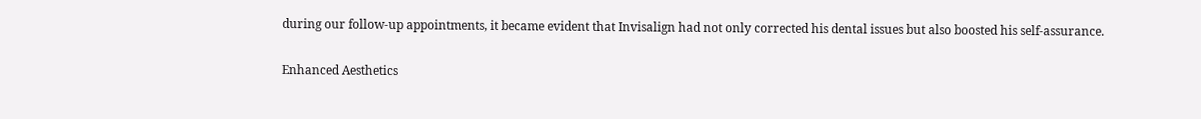during our follow-up appointments, it became evident that Invisalign had not only corrected his dental issues but also boosted his self-assurance.

Enhanced Aesthetics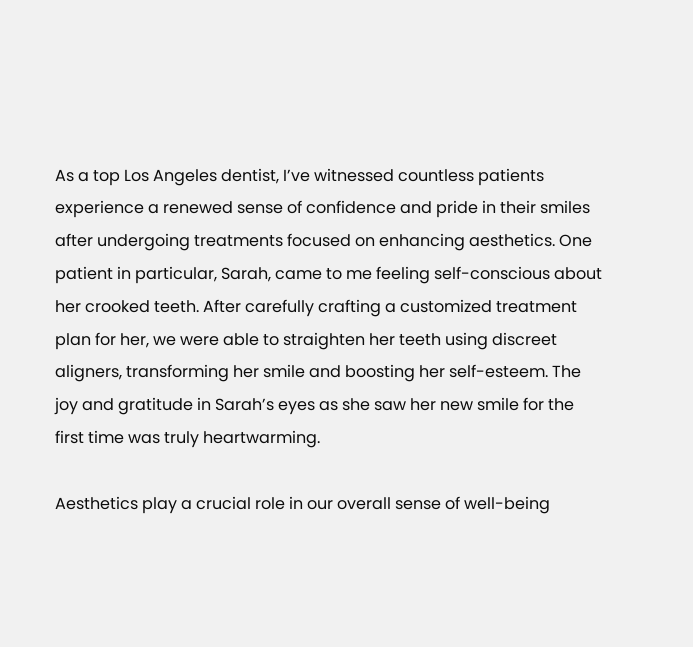As a top Los Angeles dentist, I’ve witnessed countless patients experience a renewed sense of confidence and pride in their smiles after undergoing treatments focused on enhancing aesthetics. One patient in particular, Sarah, came to me feeling self-conscious about her crooked teeth. After carefully crafting a customized treatment plan for her, we were able to straighten her teeth using discreet aligners, transforming her smile and boosting her self-esteem. The joy and gratitude in Sarah’s eyes as she saw her new smile for the first time was truly heartwarming.

Aesthetics play a crucial role in our overall sense of well-being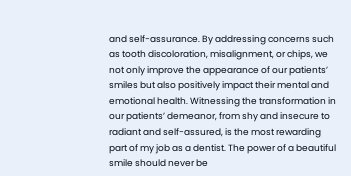and self-assurance. By addressing concerns such as tooth discoloration, misalignment, or chips, we not only improve the appearance of our patients’ smiles but also positively impact their mental and emotional health. Witnessing the transformation in our patients’ demeanor, from shy and insecure to radiant and self-assured, is the most rewarding part of my job as a dentist. The power of a beautiful smile should never be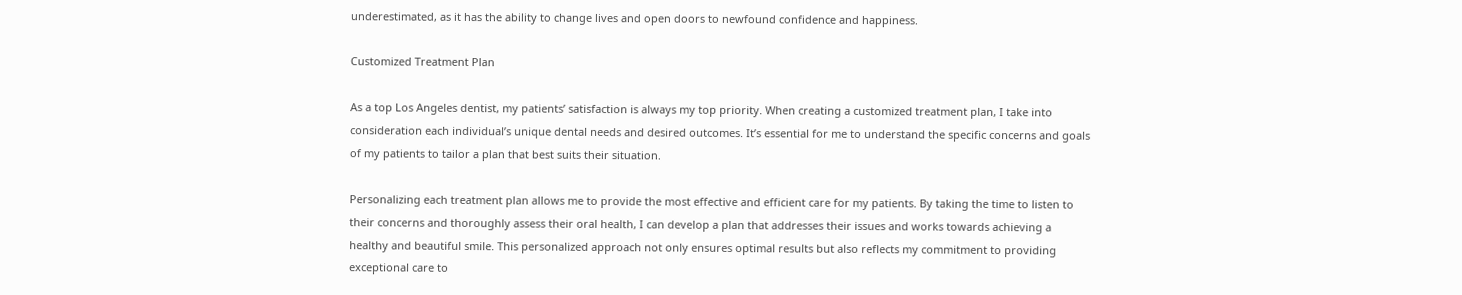underestimated, as it has the ability to change lives and open doors to newfound confidence and happiness.

Customized Treatment Plan

As a top Los Angeles dentist, my patients’ satisfaction is always my top priority. When creating a customized treatment plan, I take into consideration each individual’s unique dental needs and desired outcomes. It’s essential for me to understand the specific concerns and goals of my patients to tailor a plan that best suits their situation.

Personalizing each treatment plan allows me to provide the most effective and efficient care for my patients. By taking the time to listen to their concerns and thoroughly assess their oral health, I can develop a plan that addresses their issues and works towards achieving a healthy and beautiful smile. This personalized approach not only ensures optimal results but also reflects my commitment to providing exceptional care to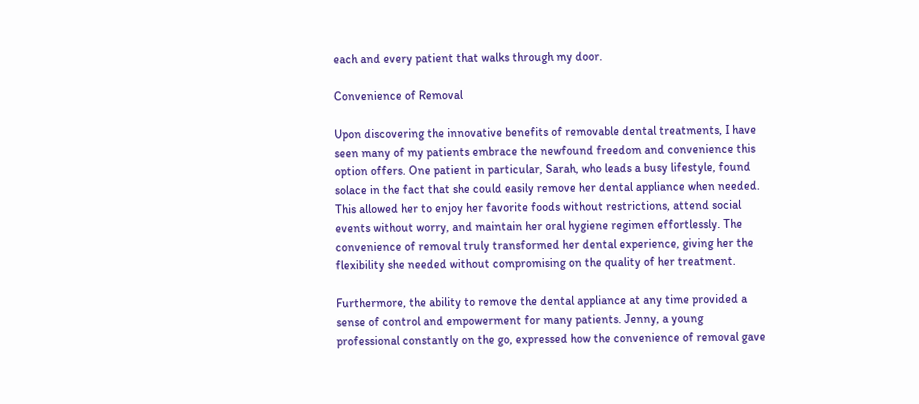each and every patient that walks through my door.

Convenience of Removal

Upon discovering the innovative benefits of removable dental treatments, I have seen many of my patients embrace the newfound freedom and convenience this option offers. One patient in particular, Sarah, who leads a busy lifestyle, found solace in the fact that she could easily remove her dental appliance when needed. This allowed her to enjoy her favorite foods without restrictions, attend social events without worry, and maintain her oral hygiene regimen effortlessly. The convenience of removal truly transformed her dental experience, giving her the flexibility she needed without compromising on the quality of her treatment.

Furthermore, the ability to remove the dental appliance at any time provided a sense of control and empowerment for many patients. Jenny, a young professional constantly on the go, expressed how the convenience of removal gave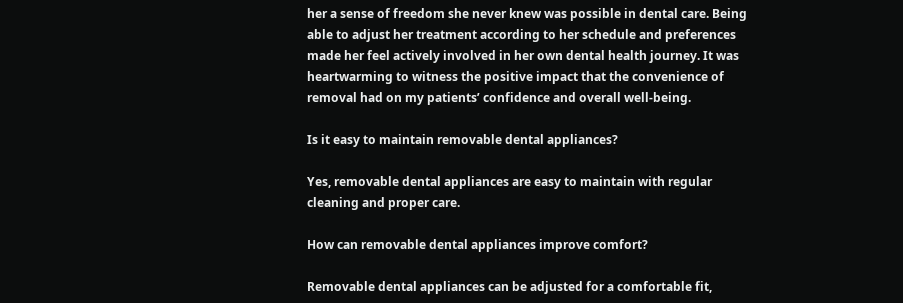her a sense of freedom she never knew was possible in dental care. Being able to adjust her treatment according to her schedule and preferences made her feel actively involved in her own dental health journey. It was heartwarming to witness the positive impact that the convenience of removal had on my patients’ confidence and overall well-being.

Is it easy to maintain removable dental appliances?

Yes, removable dental appliances are easy to maintain with regular cleaning and proper care.

How can removable dental appliances improve comfort?

Removable dental appliances can be adjusted for a comfortable fit,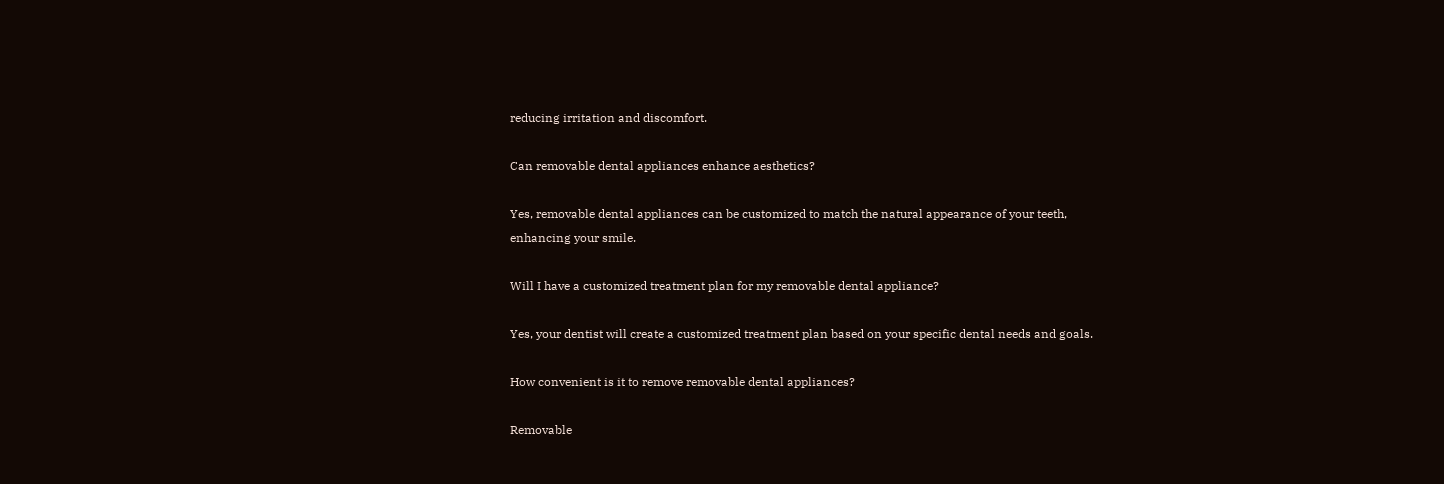reducing irritation and discomfort.

Can removable dental appliances enhance aesthetics?

Yes, removable dental appliances can be customized to match the natural appearance of your teeth, enhancing your smile.

Will I have a customized treatment plan for my removable dental appliance?

Yes, your dentist will create a customized treatment plan based on your specific dental needs and goals.

How convenient is it to remove removable dental appliances?

Removable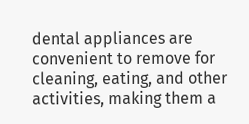dental appliances are convenient to remove for cleaning, eating, and other activities, making them a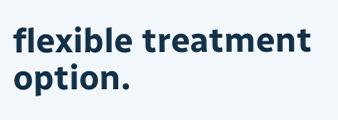flexible treatment option.